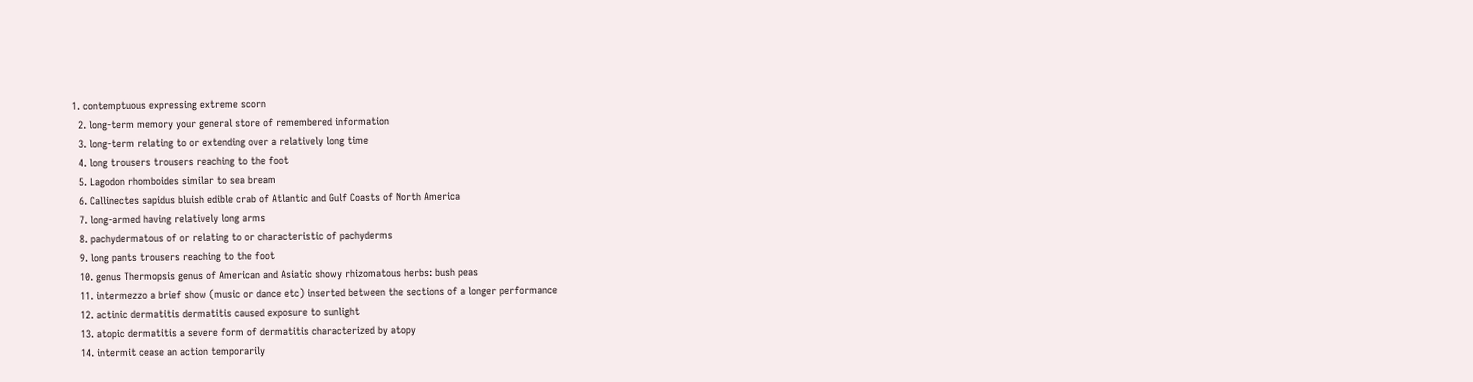1. contemptuous expressing extreme scorn
  2. long-term memory your general store of remembered information
  3. long-term relating to or extending over a relatively long time
  4. long trousers trousers reaching to the foot
  5. Lagodon rhomboides similar to sea bream
  6. Callinectes sapidus bluish edible crab of Atlantic and Gulf Coasts of North America
  7. long-armed having relatively long arms
  8. pachydermatous of or relating to or characteristic of pachyderms
  9. long pants trousers reaching to the foot
  10. genus Thermopsis genus of American and Asiatic showy rhizomatous herbs: bush peas
  11. intermezzo a brief show (music or dance etc) inserted between the sections of a longer performance
  12. actinic dermatitis dermatitis caused exposure to sunlight
  13. atopic dermatitis a severe form of dermatitis characterized by atopy
  14. intermit cease an action temporarily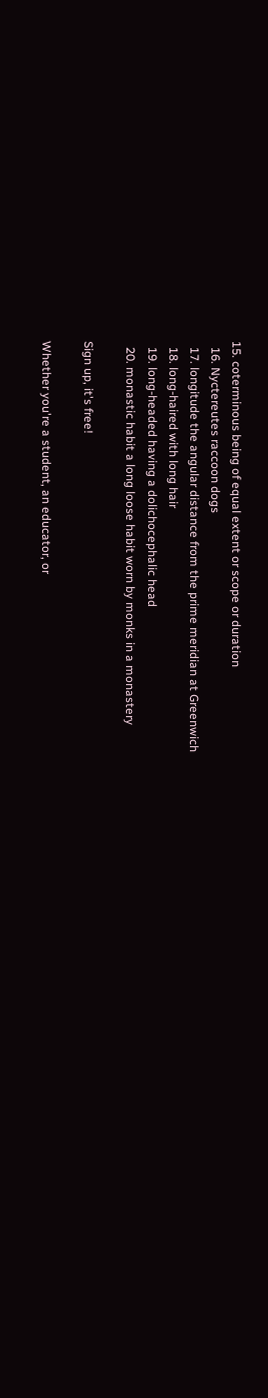15. coterminous being of equal extent or scope or duration
  16. Nyctereutes raccoon dogs
  17. longitude the angular distance from the prime meridian at Greenwich
  18. long-haired with long hair
  19. long-headed having a dolichocephalic head
  20. monastic habit a long loose habit worn by monks in a monastery

Sign up, it's free!

Whether you're a student, an educator, or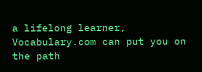a lifelong learner, Vocabulary.com can put you on the path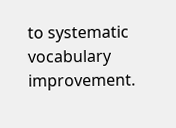to systematic vocabulary improvement.